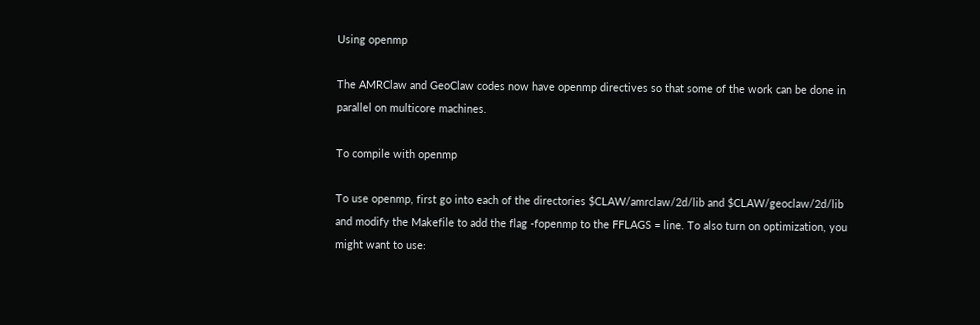Using openmp

The AMRClaw and GeoClaw codes now have openmp directives so that some of the work can be done in parallel on multicore machines.

To compile with openmp

To use openmp, first go into each of the directories $CLAW/amrclaw/2d/lib and $CLAW/geoclaw/2d/lib and modify the Makefile to add the flag -fopenmp to the FFLAGS = line. To also turn on optimization, you might want to use: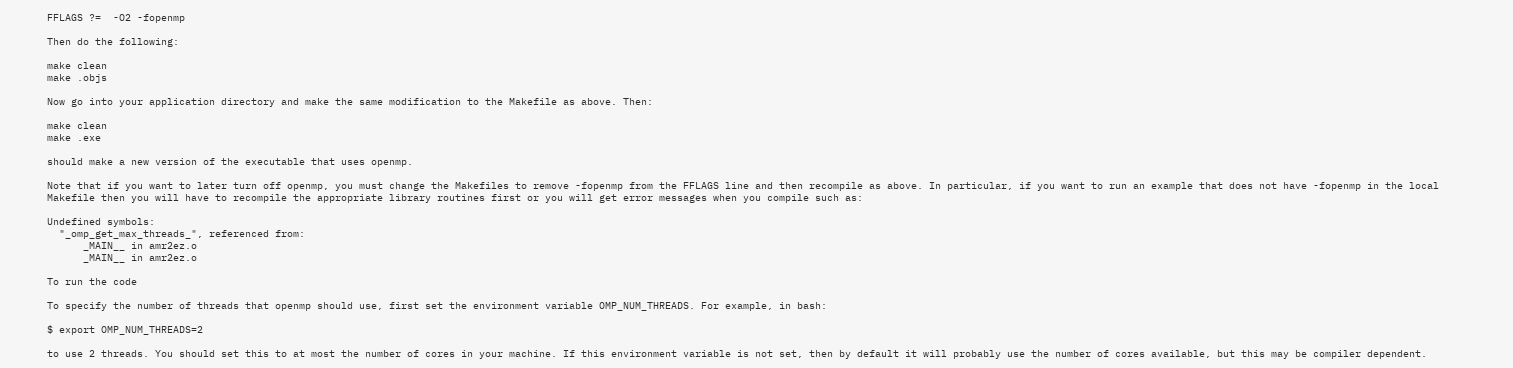FFLAGS ?=  -O2 -fopenmp

Then do the following:

make clean
make .objs

Now go into your application directory and make the same modification to the Makefile as above. Then:

make clean
make .exe

should make a new version of the executable that uses openmp.

Note that if you want to later turn off openmp, you must change the Makefiles to remove -fopenmp from the FFLAGS line and then recompile as above. In particular, if you want to run an example that does not have -fopenmp in the local Makefile then you will have to recompile the appropriate library routines first or you will get error messages when you compile such as:

Undefined symbols:
  "_omp_get_max_threads_", referenced from:
      _MAIN__ in amr2ez.o
      _MAIN__ in amr2ez.o

To run the code

To specify the number of threads that openmp should use, first set the environment variable OMP_NUM_THREADS. For example, in bash:

$ export OMP_NUM_THREADS=2

to use 2 threads. You should set this to at most the number of cores in your machine. If this environment variable is not set, then by default it will probably use the number of cores available, but this may be compiler dependent.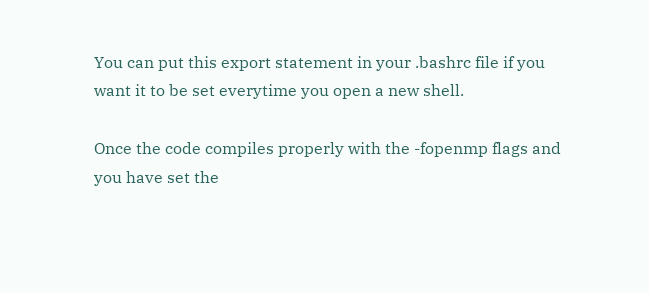You can put this export statement in your .bashrc file if you want it to be set everytime you open a new shell.

Once the code compiles properly with the -fopenmp flags and you have set the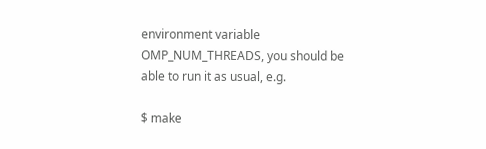environment variable OMP_NUM_THREADS, you should be able to run it as usual, e.g.

$ make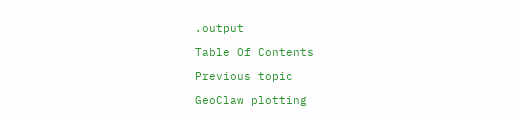.output

Table Of Contents

Previous topic

GeoClaw plotting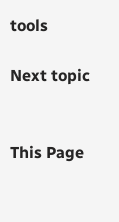tools

Next topic


This Page